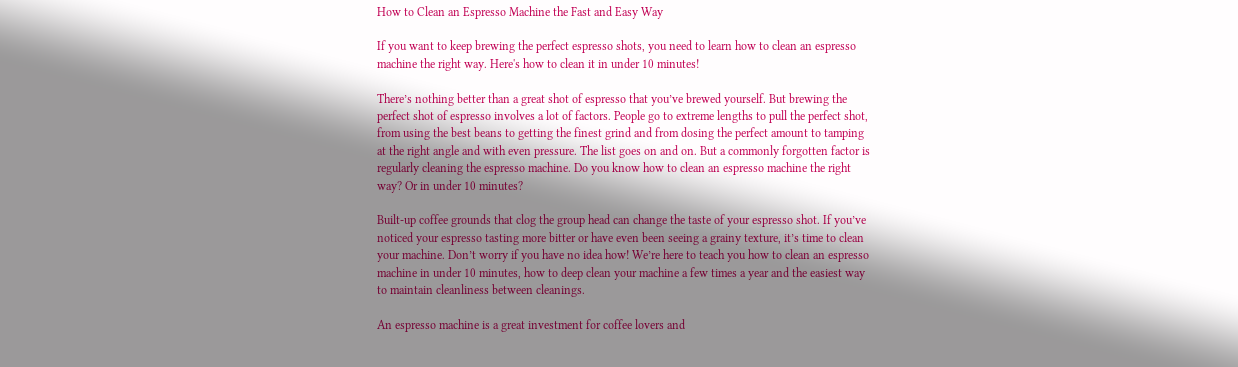How to Clean an Espresso Machine the Fast and Easy Way

If you want to keep brewing the perfect espresso shots, you need to learn how to clean an espresso machine the right way. Here's how to clean it in under 10 minutes!

There’s nothing better than a great shot of espresso that you’ve brewed yourself. But brewing the perfect shot of espresso involves a lot of factors. People go to extreme lengths to pull the perfect shot, from using the best beans to getting the finest grind and from dosing the perfect amount to tamping at the right angle and with even pressure. The list goes on and on. But a commonly forgotten factor is regularly cleaning the espresso machine. Do you know how to clean an espresso machine the right way? Or in under 10 minutes?

Built-up coffee grounds that clog the group head can change the taste of your espresso shot. If you’ve noticed your espresso tasting more bitter or have even been seeing a grainy texture, it’s time to clean your machine. Don’t worry if you have no idea how! We’re here to teach you how to clean an espresso machine in under 10 minutes, how to deep clean your machine a few times a year and the easiest way to maintain cleanliness between cleanings.

An espresso machine is a great investment for coffee lovers and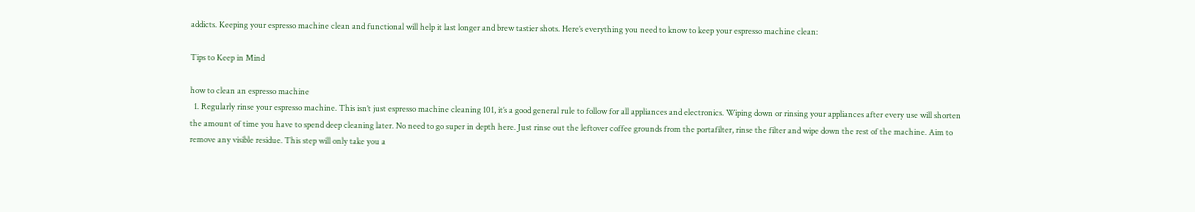addicts. Keeping your espresso machine clean and functional will help it last longer and brew tastier shots. Here’s everything you need to know to keep your espresso machine clean:

Tips to Keep in Mind

how to clean an espresso machine
  1. Regularly rinse your espresso machine. This isn’t just espresso machine cleaning 101, it’s a good general rule to follow for all appliances and electronics. Wiping down or rinsing your appliances after every use will shorten the amount of time you have to spend deep cleaning later. No need to go super in depth here. Just rinse out the leftover coffee grounds from the portafilter, rinse the filter and wipe down the rest of the machine. Aim to remove any visible residue. This step will only take you a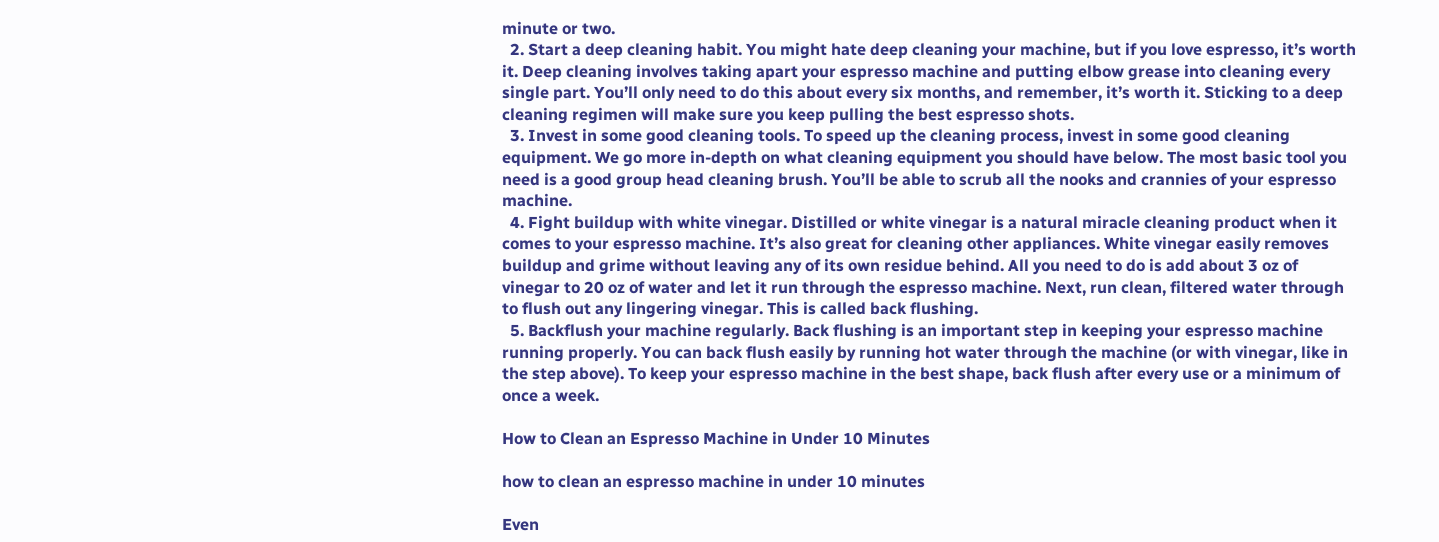minute or two.
  2. Start a deep cleaning habit. You might hate deep cleaning your machine, but if you love espresso, it’s worth it. Deep cleaning involves taking apart your espresso machine and putting elbow grease into cleaning every single part. You’ll only need to do this about every six months, and remember, it’s worth it. Sticking to a deep cleaning regimen will make sure you keep pulling the best espresso shots.
  3. Invest in some good cleaning tools. To speed up the cleaning process, invest in some good cleaning equipment. We go more in-depth on what cleaning equipment you should have below. The most basic tool you need is a good group head cleaning brush. You’ll be able to scrub all the nooks and crannies of your espresso machine.
  4. Fight buildup with white vinegar. Distilled or white vinegar is a natural miracle cleaning product when it comes to your espresso machine. It’s also great for cleaning other appliances. White vinegar easily removes buildup and grime without leaving any of its own residue behind. All you need to do is add about 3 oz of vinegar to 20 oz of water and let it run through the espresso machine. Next, run clean, filtered water through to flush out any lingering vinegar. This is called back flushing.
  5. Backflush your machine regularly. Back flushing is an important step in keeping your espresso machine running properly. You can back flush easily by running hot water through the machine (or with vinegar, like in the step above). To keep your espresso machine in the best shape, back flush after every use or a minimum of once a week.

How to Clean an Espresso Machine in Under 10 Minutes

how to clean an espresso machine in under 10 minutes

Even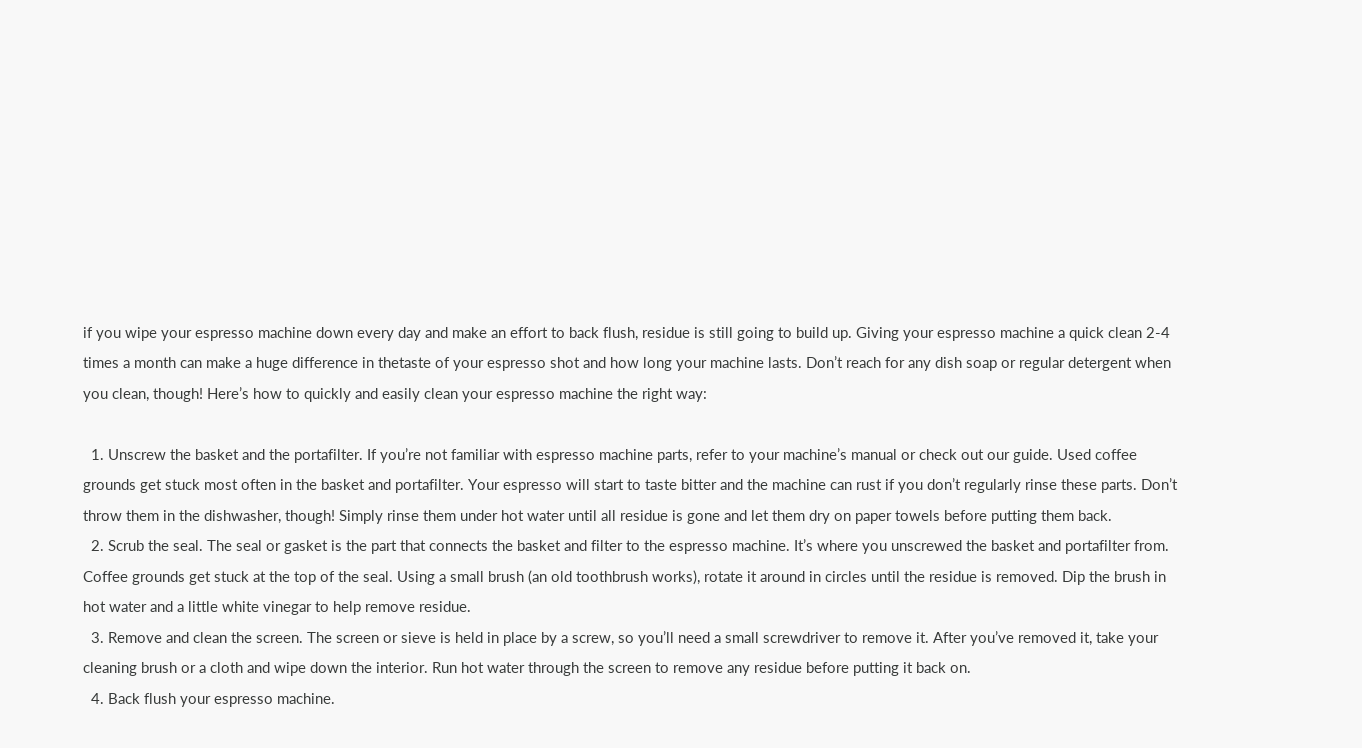if you wipe your espresso machine down every day and make an effort to back flush, residue is still going to build up. Giving your espresso machine a quick clean 2-4 times a month can make a huge difference in thetaste of your espresso shot and how long your machine lasts. Don’t reach for any dish soap or regular detergent when you clean, though! Here’s how to quickly and easily clean your espresso machine the right way:

  1. Unscrew the basket and the portafilter. If you’re not familiar with espresso machine parts, refer to your machine’s manual or check out our guide. Used coffee grounds get stuck most often in the basket and portafilter. Your espresso will start to taste bitter and the machine can rust if you don’t regularly rinse these parts. Don’t throw them in the dishwasher, though! Simply rinse them under hot water until all residue is gone and let them dry on paper towels before putting them back.
  2. Scrub the seal. The seal or gasket is the part that connects the basket and filter to the espresso machine. It’s where you unscrewed the basket and portafilter from. Coffee grounds get stuck at the top of the seal. Using a small brush (an old toothbrush works), rotate it around in circles until the residue is removed. Dip the brush in hot water and a little white vinegar to help remove residue.
  3. Remove and clean the screen. The screen or sieve is held in place by a screw, so you’ll need a small screwdriver to remove it. After you’ve removed it, take your cleaning brush or a cloth and wipe down the interior. Run hot water through the screen to remove any residue before putting it back on.
  4. Back flush your espresso machine.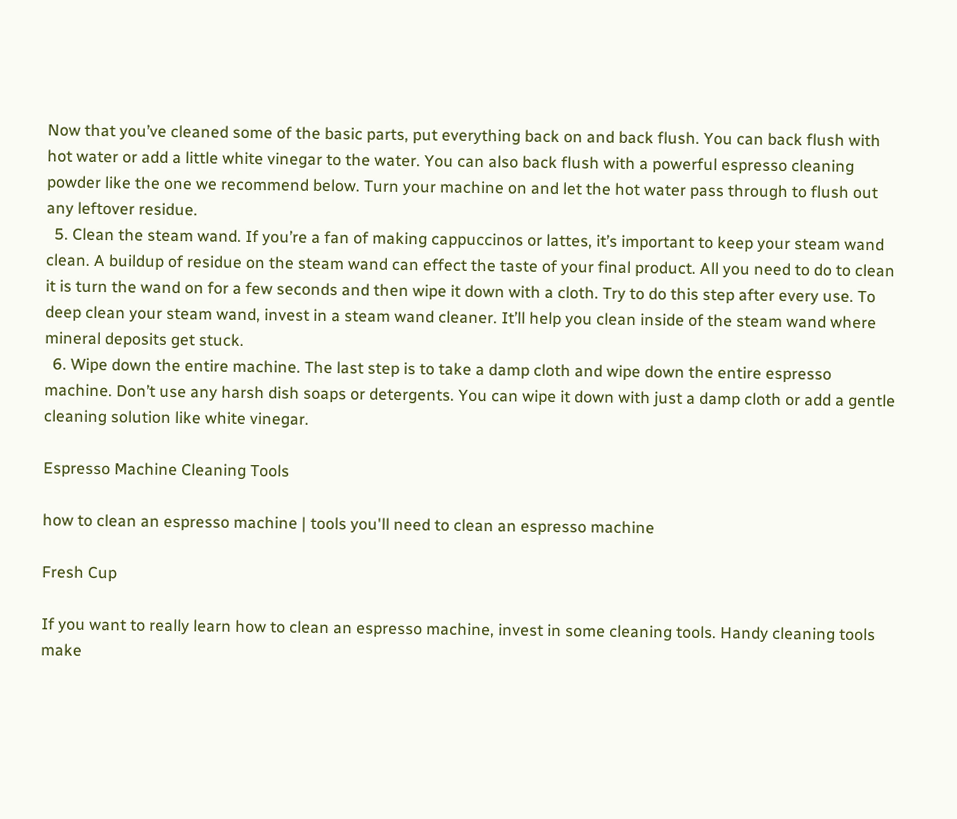Now that you’ve cleaned some of the basic parts, put everything back on and back flush. You can back flush with hot water or add a little white vinegar to the water. You can also back flush with a powerful espresso cleaning powder like the one we recommend below. Turn your machine on and let the hot water pass through to flush out any leftover residue.
  5. Clean the steam wand. If you’re a fan of making cappuccinos or lattes, it’s important to keep your steam wand clean. A buildup of residue on the steam wand can effect the taste of your final product. All you need to do to clean it is turn the wand on for a few seconds and then wipe it down with a cloth. Try to do this step after every use. To deep clean your steam wand, invest in a steam wand cleaner. It’ll help you clean inside of the steam wand where mineral deposits get stuck.
  6. Wipe down the entire machine. The last step is to take a damp cloth and wipe down the entire espresso machine. Don’t use any harsh dish soaps or detergents. You can wipe it down with just a damp cloth or add a gentle cleaning solution like white vinegar.

Espresso Machine Cleaning Tools

how to clean an espresso machine | tools you'll need to clean an espresso machine

Fresh Cup

If you want to really learn how to clean an espresso machine, invest in some cleaning tools. Handy cleaning tools make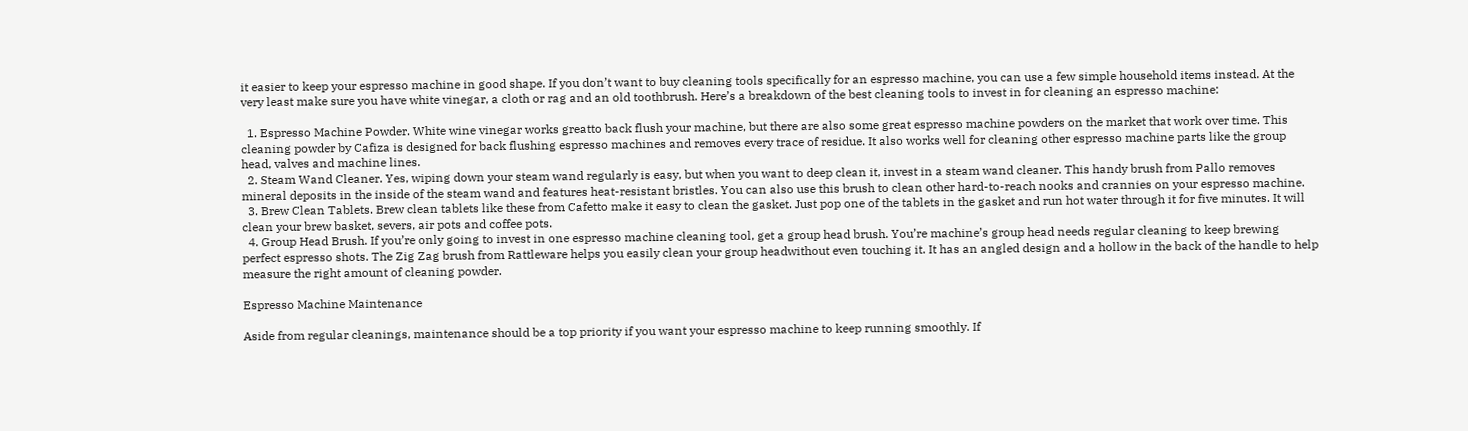it easier to keep your espresso machine in good shape. If you don’t want to buy cleaning tools specifically for an espresso machine, you can use a few simple household items instead. At the very least make sure you have white vinegar, a cloth or rag and an old toothbrush. Here’s a breakdown of the best cleaning tools to invest in for cleaning an espresso machine:

  1. Espresso Machine Powder. White wine vinegar works greatto back flush your machine, but there are also some great espresso machine powders on the market that work over time. This cleaning powder by Cafiza is designed for back flushing espresso machines and removes every trace of residue. It also works well for cleaning other espresso machine parts like the group head, valves and machine lines.
  2. Steam Wand Cleaner. Yes, wiping down your steam wand regularly is easy, but when you want to deep clean it, invest in a steam wand cleaner. This handy brush from Pallo removes mineral deposits in the inside of the steam wand and features heat-resistant bristles. You can also use this brush to clean other hard-to-reach nooks and crannies on your espresso machine.
  3. Brew Clean Tablets. Brew clean tablets like these from Cafetto make it easy to clean the gasket. Just pop one of the tablets in the gasket and run hot water through it for five minutes. It will clean your brew basket, severs, air pots and coffee pots.
  4. Group Head Brush. If you’re only going to invest in one espresso machine cleaning tool, get a group head brush. You’re machine’s group head needs regular cleaning to keep brewing perfect espresso shots. The Zig Zag brush from Rattleware helps you easily clean your group headwithout even touching it. It has an angled design and a hollow in the back of the handle to help measure the right amount of cleaning powder.

Espresso Machine Maintenance

Aside from regular cleanings, maintenance should be a top priority if you want your espresso machine to keep running smoothly. If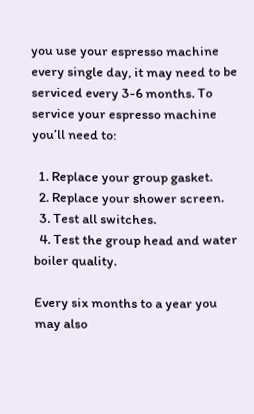you use your espresso machine every single day, it may need to be serviced every 3-6 months. To service your espresso machine you’ll need to:

  1. Replace your group gasket.
  2. Replace your shower screen.
  3. Test all switches.
  4. Test the group head and water boiler quality.

Every six months to a year you may also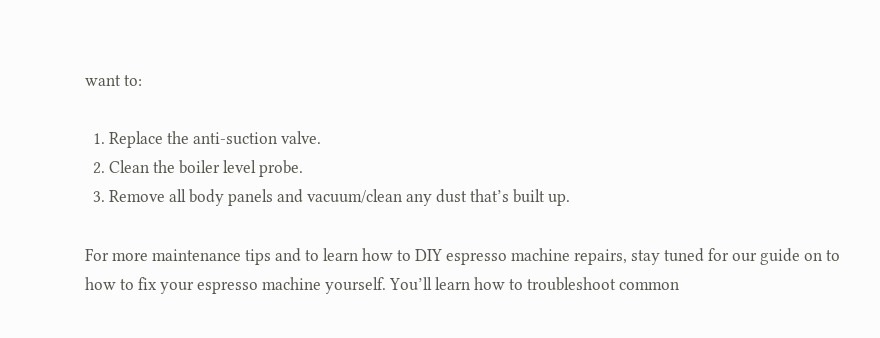want to:

  1. Replace the anti-suction valve.
  2. Clean the boiler level probe.
  3. Remove all body panels and vacuum/clean any dust that’s built up.

For more maintenance tips and to learn how to DIY espresso machine repairs, stay tuned for our guide on to how to fix your espresso machine yourself. You’ll learn how to troubleshoot common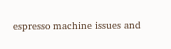espresso machine issues and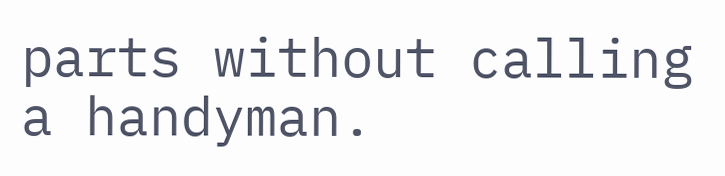parts without calling a handyman.